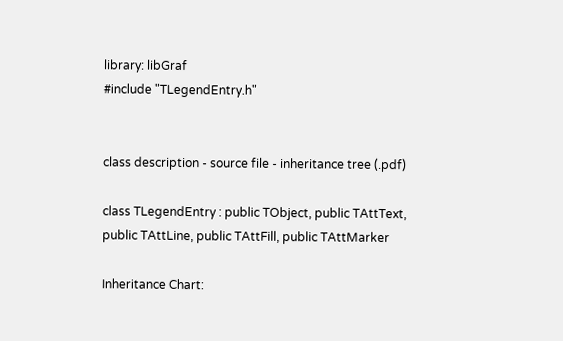library: libGraf
#include "TLegendEntry.h"


class description - source file - inheritance tree (.pdf)

class TLegendEntry : public TObject, public TAttText, public TAttLine, public TAttFill, public TAttMarker

Inheritance Chart: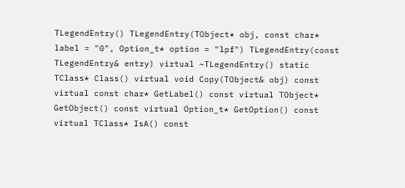TLegendEntry() TLegendEntry(TObject* obj, const char* label = "0", Option_t* option = "lpf") TLegendEntry(const TLegendEntry& entry) virtual ~TLegendEntry() static TClass* Class() virtual void Copy(TObject& obj) const virtual const char* GetLabel() const virtual TObject* GetObject() const virtual Option_t* GetOption() const virtual TClass* IsA() const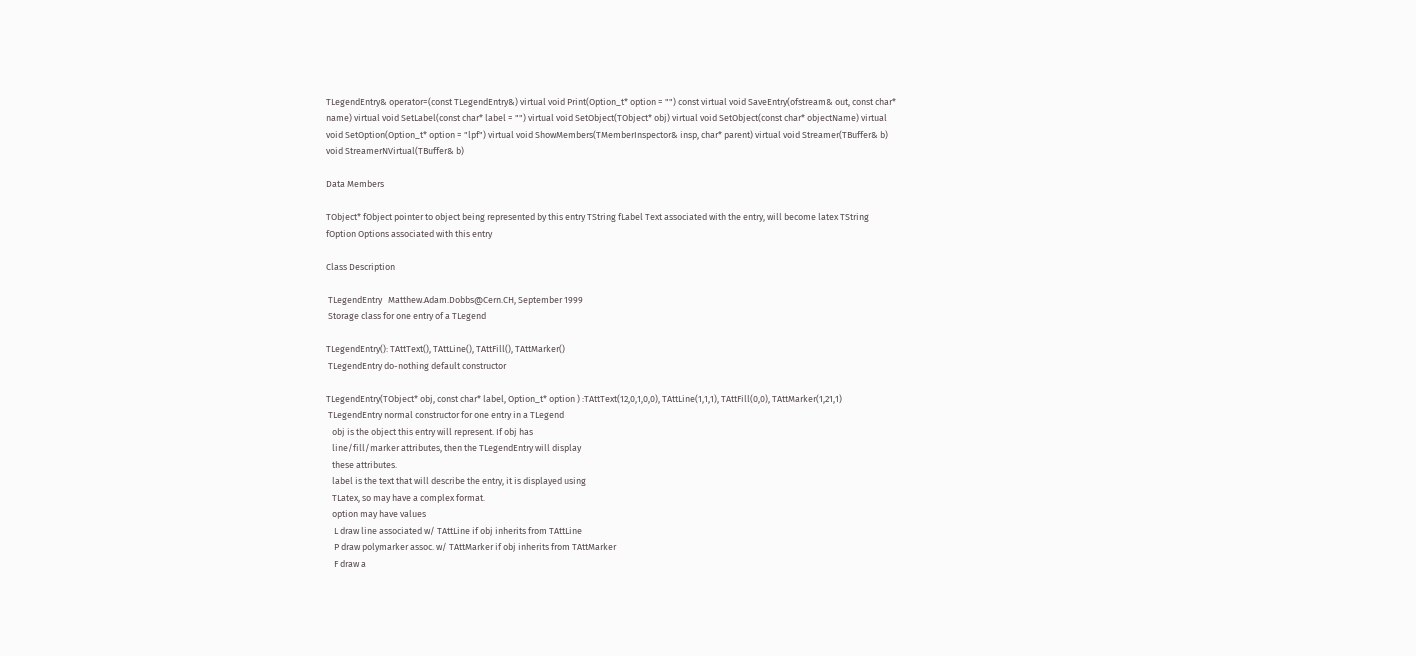TLegendEntry& operator=(const TLegendEntry&) virtual void Print(Option_t* option = "") const virtual void SaveEntry(ofstream& out, const char* name) virtual void SetLabel(const char* label = "") virtual void SetObject(TObject* obj) virtual void SetObject(const char* objectName) virtual void SetOption(Option_t* option = "lpf") virtual void ShowMembers(TMemberInspector& insp, char* parent) virtual void Streamer(TBuffer& b) void StreamerNVirtual(TBuffer& b)

Data Members

TObject* fObject pointer to object being represented by this entry TString fLabel Text associated with the entry, will become latex TString fOption Options associated with this entry

Class Description

 TLegendEntry   Matthew.Adam.Dobbs@Cern.CH, September 1999
 Storage class for one entry of a TLegend

TLegendEntry(): TAttText(), TAttLine(), TAttFill(), TAttMarker()
 TLegendEntry do-nothing default constructor

TLegendEntry(TObject* obj, const char* label, Option_t* option ) :TAttText(12,0,1,0,0), TAttLine(1,1,1), TAttFill(0,0), TAttMarker(1,21,1)
 TLegendEntry normal constructor for one entry in a TLegend
   obj is the object this entry will represent. If obj has
   line/fill/marker attributes, then the TLegendEntry will display
   these attributes.
   label is the text that will describe the entry, it is displayed using
   TLatex, so may have a complex format.
   option may have values
    L draw line associated w/ TAttLine if obj inherits from TAttLine
    P draw polymarker assoc. w/ TAttMarker if obj inherits from TAttMarker
    F draw a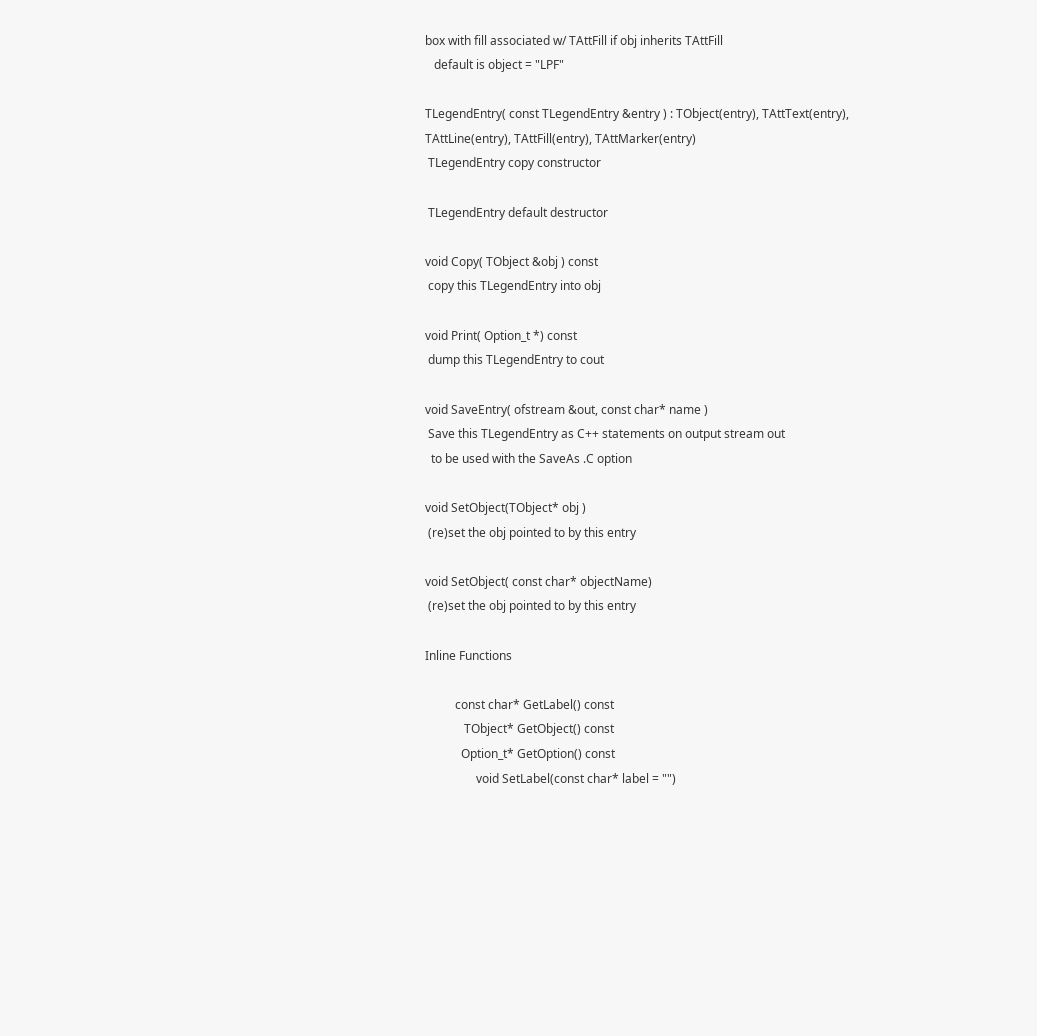box with fill associated w/ TAttFill if obj inherits TAttFill
   default is object = "LPF"

TLegendEntry( const TLegendEntry &entry ) : TObject(entry), TAttText(entry), TAttLine(entry), TAttFill(entry), TAttMarker(entry)
 TLegendEntry copy constructor

 TLegendEntry default destructor

void Copy( TObject &obj ) const
 copy this TLegendEntry into obj

void Print( Option_t *) const
 dump this TLegendEntry to cout

void SaveEntry( ofstream &out, const char* name )
 Save this TLegendEntry as C++ statements on output stream out
  to be used with the SaveAs .C option

void SetObject(TObject* obj )
 (re)set the obj pointed to by this entry

void SetObject( const char* objectName)
 (re)set the obj pointed to by this entry

Inline Functions

          const char* GetLabel() const
             TObject* GetObject() const
            Option_t* GetOption() const
                 void SetLabel(const char* label = "")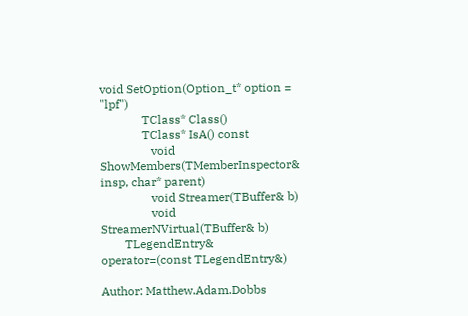void SetOption(Option_t* option = "lpf")
              TClass* Class()
              TClass* IsA() const
                 void ShowMembers(TMemberInspector& insp, char* parent)
                 void Streamer(TBuffer& b)
                 void StreamerNVirtual(TBuffer& b)
        TLegendEntry& operator=(const TLegendEntry&)

Author: Matthew.Adam.Dobbs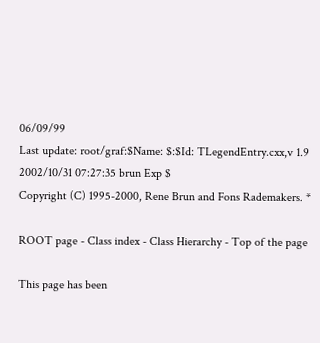06/09/99
Last update: root/graf:$Name: $:$Id: TLegendEntry.cxx,v 1.9 2002/10/31 07:27:35 brun Exp $
Copyright (C) 1995-2000, Rene Brun and Fons Rademakers. *

ROOT page - Class index - Class Hierarchy - Top of the page

This page has been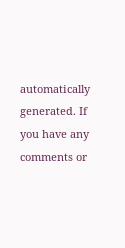automatically generated. If you have any comments or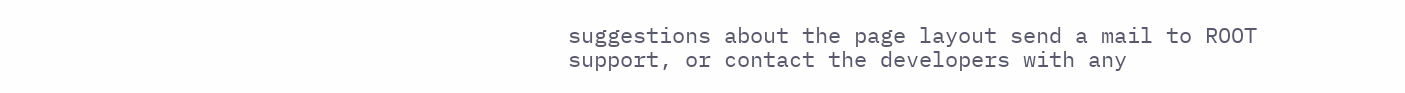suggestions about the page layout send a mail to ROOT support, or contact the developers with any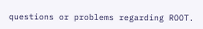questions or problems regarding ROOT.